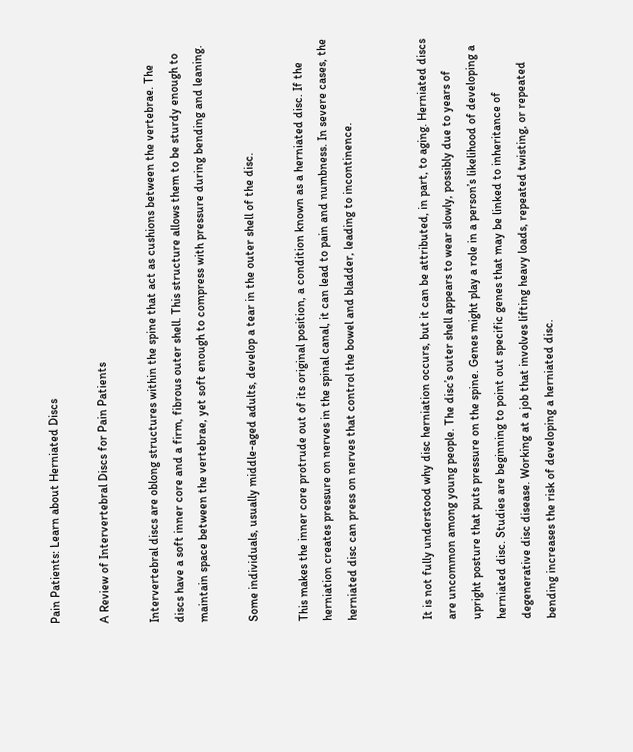Pain Patients: Learn about Herniated Discs

A Review of Intervertebral Discs for Pain Patients

Intervertebral discs are oblong structures within the spine that act as cushions between the vertebrae. The discs have a soft inner core and a firm, fibrous outer shell. This structure allows them to be sturdy enough to maintain space between the vertebrae, yet soft enough to compress with pressure during bending and leaning.

Some individuals, usually middle-aged adults, develop a tear in the outer shell of the disc.

This makes the inner core protrude out of its original position, a condition known as a herniated disc. If the herniation creates pressure on nerves in the spinal canal, it can lead to pain and numbness. In severe cases, the herniated disc can press on nerves that control the bowel and bladder, leading to incontinence.


It is not fully understood why disc herniation occurs, but it can be attributed, in part, to aging. Herniated discs are uncommon among young people. The disc’s outer shell appears to wear slowly, possibly due to years of upright posture that puts pressure on the spine. Genes might play a role in a person’s likelihood of developing a herniated disc. Studies are beginning to point out specific genes that may be linked to inheritance of degenerative disc disease. Working at a job that involves lifting heavy loads, repeated twisting, or repeated bending increases the risk of developing a herniated disc.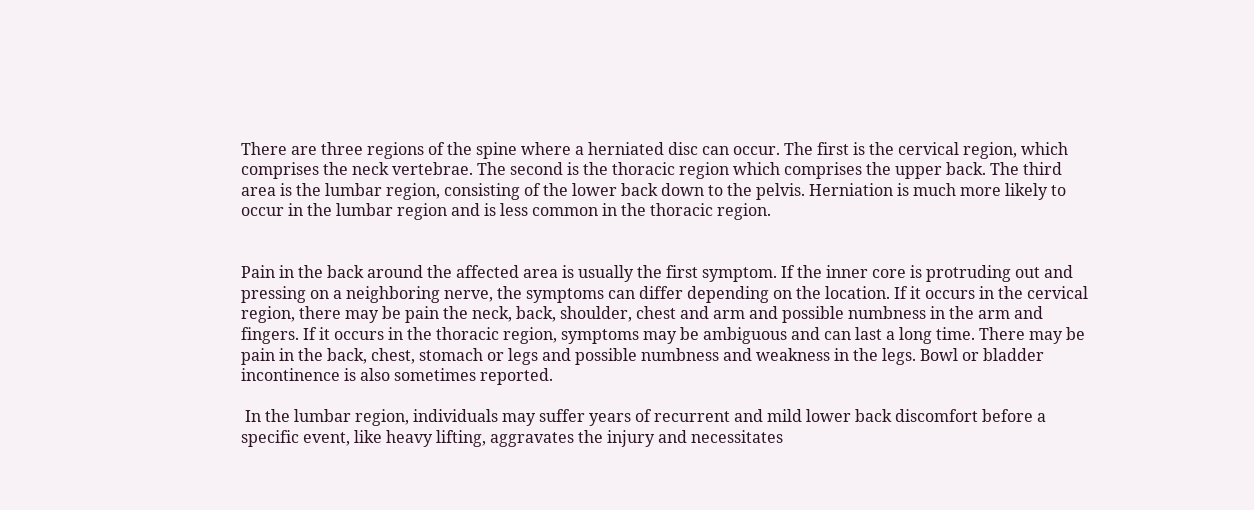There are three regions of the spine where a herniated disc can occur. The first is the cervical region, which comprises the neck vertebrae. The second is the thoracic region which comprises the upper back. The third area is the lumbar region, consisting of the lower back down to the pelvis. Herniation is much more likely to occur in the lumbar region and is less common in the thoracic region.


Pain in the back around the affected area is usually the first symptom. If the inner core is protruding out and pressing on a neighboring nerve, the symptoms can differ depending on the location. If it occurs in the cervical region, there may be pain the neck, back, shoulder, chest and arm and possible numbness in the arm and fingers. If it occurs in the thoracic region, symptoms may be ambiguous and can last a long time. There may be pain in the back, chest, stomach or legs and possible numbness and weakness in the legs. Bowl or bladder incontinence is also sometimes reported.

 In the lumbar region, individuals may suffer years of recurrent and mild lower back discomfort before a specific event, like heavy lifting, aggravates the injury and necessitates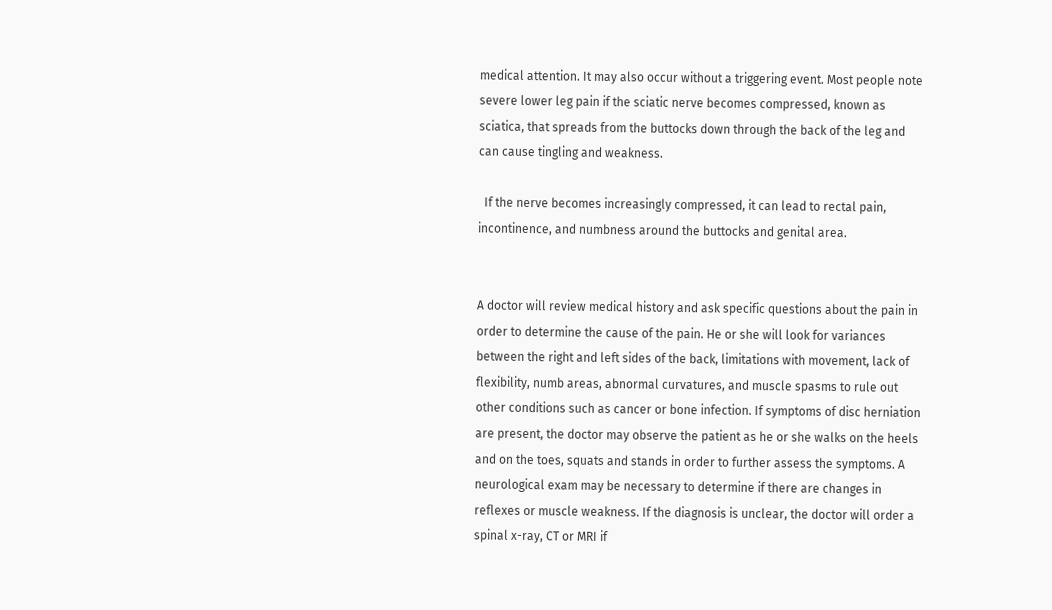medical attention. It may also occur without a triggering event. Most people note severe lower leg pain if the sciatic nerve becomes compressed, known as sciatica, that spreads from the buttocks down through the back of the leg and can cause tingling and weakness.

  If the nerve becomes increasingly compressed, it can lead to rectal pain, incontinence, and numbness around the buttocks and genital area.


A doctor will review medical history and ask specific questions about the pain in order to determine the cause of the pain. He or she will look for variances between the right and left sides of the back, limitations with movement, lack of flexibility, numb areas, abnormal curvatures, and muscle spasms to rule out other conditions such as cancer or bone infection. If symptoms of disc herniation are present, the doctor may observe the patient as he or she walks on the heels and on the toes, squats and stands in order to further assess the symptoms. A neurological exam may be necessary to determine if there are changes in reflexes or muscle weakness. If the diagnosis is unclear, the doctor will order a spinal x-ray, CT or MRI if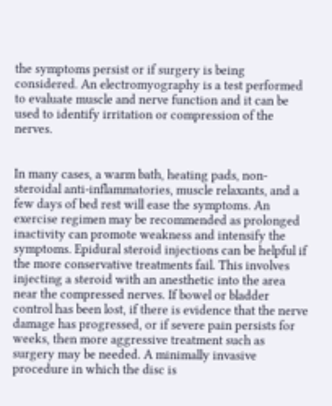the symptoms persist or if surgery is being considered. An electromyography is a test performed to evaluate muscle and nerve function and it can be used to identify irritation or compression of the nerves.


In many cases, a warm bath, heating pads, non-steroidal anti-inflammatories, muscle relaxants, and a few days of bed rest will ease the symptoms. An exercise regimen may be recommended as prolonged inactivity can promote weakness and intensify the symptoms. Epidural steroid injections can be helpful if the more conservative treatments fail. This involves injecting a steroid with an anesthetic into the area near the compressed nerves. If bowel or bladder control has been lost, if there is evidence that the nerve damage has progressed, or if severe pain persists for weeks, then more aggressive treatment such as surgery may be needed. A minimally invasive procedure in which the disc is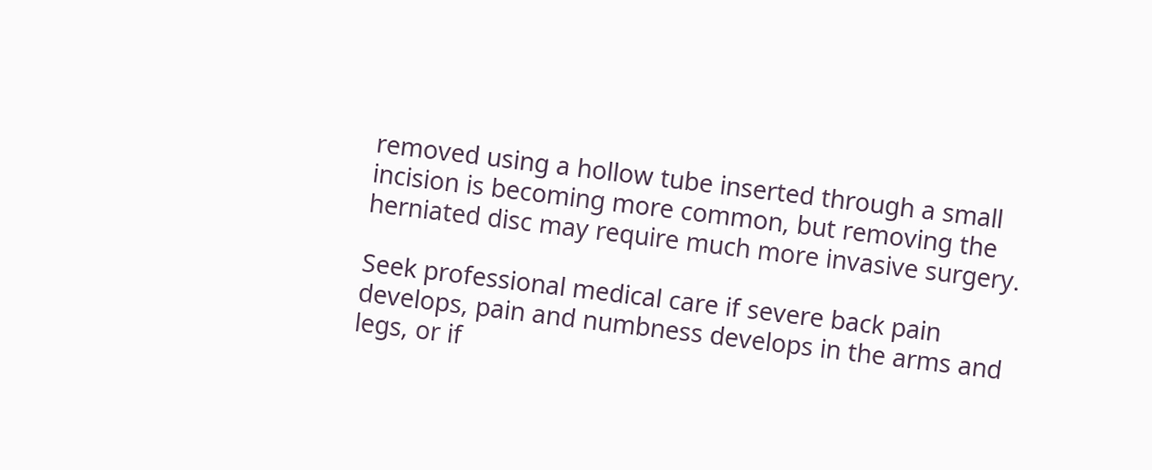removed using a hollow tube inserted through a small incision is becoming more common, but removing the herniated disc may require much more invasive surgery.

Seek professional medical care if severe back pain develops, pain and numbness develops in the arms and legs, or if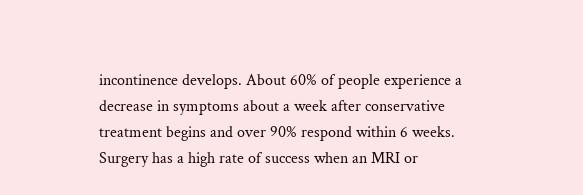incontinence develops. About 60% of people experience a decrease in symptoms about a week after conservative treatment begins and over 90% respond within 6 weeks. Surgery has a high rate of success when an MRI or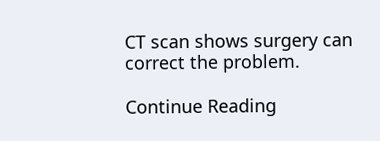CT scan shows surgery can correct the problem.

Continue Reading